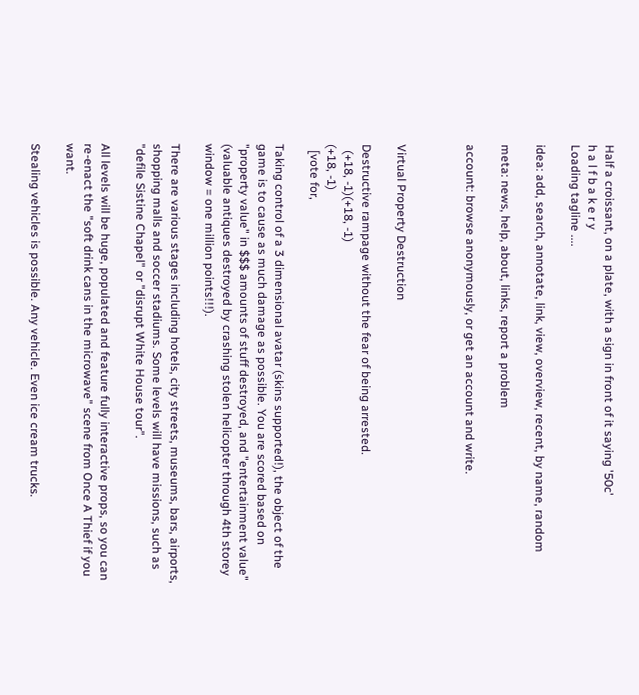Half a croissant, on a plate, with a sign in front of it saying '50c'
h a l f b a k e r y
Loading tagline ....

idea: add, search, annotate, link, view, overview, recent, by name, random

meta: news, help, about, links, report a problem

account: browse anonymously, or get an account and write.



Virtual Property Destruction

Destructive rampage without the fear of being arrested.
  (+18, -1)(+18, -1)
(+18, -1)
  [vote for,

Taking control of a 3 dimensional avatar (skins supported!), the object of the game is to cause as much damage as possible. You are scored based on "property value" in $$$ amounts of stuff destroyed, and "entertainment value" (valuable antiques destroyed by crashing stolen helicopter through 4th storey window = one million points!!!).

There are various stages including hotels, city streets, museums, bars, airports, shopping malls and soccer stadiums. Some levels will have missions, such as "defile Sistine Chapel" or "disrupt White House tour".

All levels will be huge, populated and feature fully interactive props, so you can re-enact the "soft drink cans in the microwave" scene from Once A Thief if you want.

Stealing vehicles is possible. Any vehicle. Even ice cream trucks.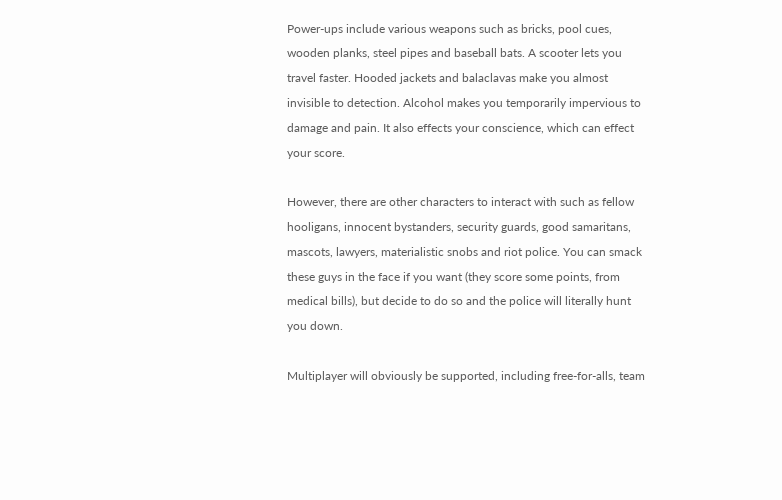Power-ups include various weapons such as bricks, pool cues, wooden planks, steel pipes and baseball bats. A scooter lets you travel faster. Hooded jackets and balaclavas make you almost invisible to detection. Alcohol makes you temporarily impervious to damage and pain. It also effects your conscience, which can effect your score.

However, there are other characters to interact with such as fellow hooligans, innocent bystanders, security guards, good samaritans, mascots, lawyers, materialistic snobs and riot police. You can smack these guys in the face if you want (they score some points, from medical bills), but decide to do so and the police will literally hunt you down.

Multiplayer will obviously be supported, including free-for-alls, team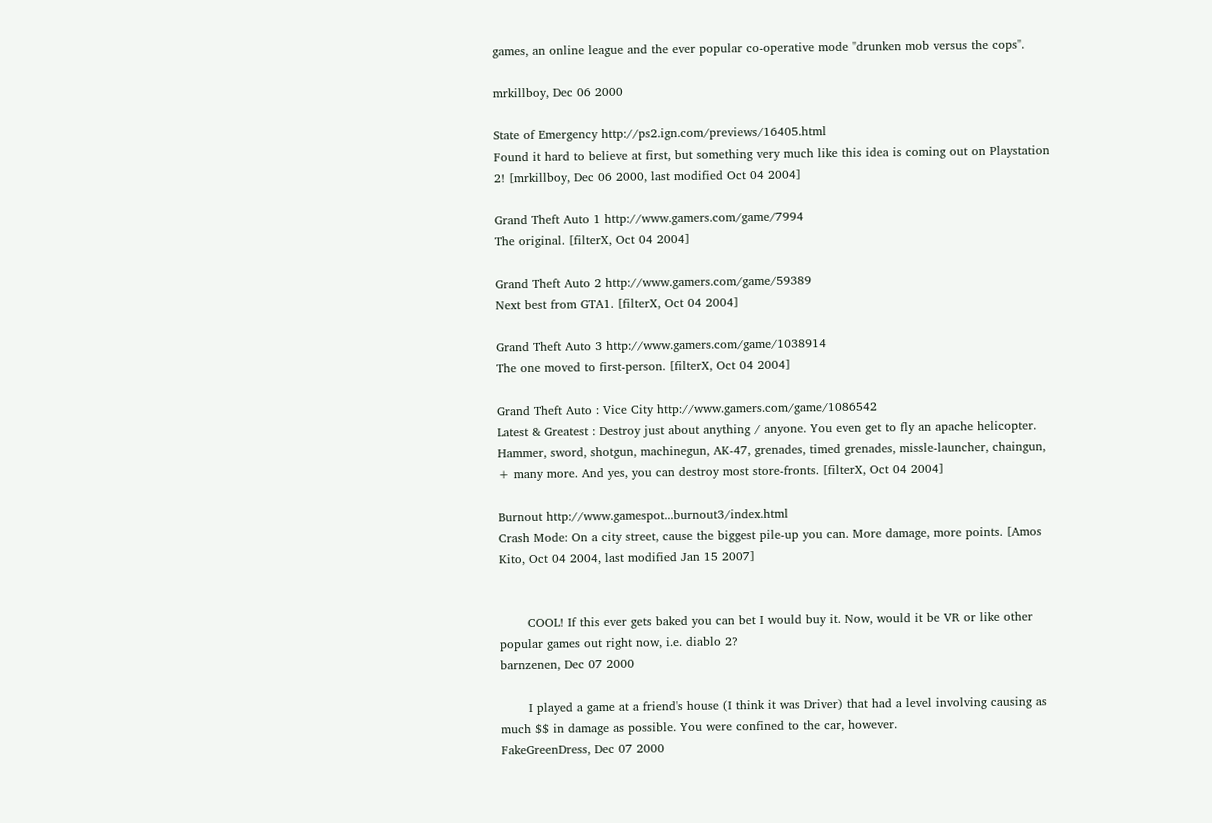games, an online league and the ever popular co-operative mode "drunken mob versus the cops".

mrkillboy, Dec 06 2000

State of Emergency http://ps2.ign.com/previews/16405.html
Found it hard to believe at first, but something very much like this idea is coming out on Playstation 2! [mrkillboy, Dec 06 2000, last modified Oct 04 2004]

Grand Theft Auto 1 http://www.gamers.com/game/7994
The original. [filterX, Oct 04 2004]

Grand Theft Auto 2 http://www.gamers.com/game/59389
Next best from GTA1. [filterX, Oct 04 2004]

Grand Theft Auto 3 http://www.gamers.com/game/1038914
The one moved to first-person. [filterX, Oct 04 2004]

Grand Theft Auto : Vice City http://www.gamers.com/game/1086542
Latest & Greatest : Destroy just about anything / anyone. You even get to fly an apache helicopter. Hammer, sword, shotgun, machinegun, AK-47, grenades, timed grenades, missle-launcher, chaingun, + many more. And yes, you can destroy most store-fronts. [filterX, Oct 04 2004]

Burnout http://www.gamespot...burnout3/index.html
Crash Mode: On a city street, cause the biggest pile-up you can. More damage, more points. [Amos Kito, Oct 04 2004, last modified Jan 15 2007]


       COOL! If this ever gets baked you can bet I would buy it. Now, would it be VR or like other popular games out right now, i.e. diablo 2?
barnzenen, Dec 07 2000

       I played a game at a friend's house (I think it was Driver) that had a level involving causing as much $$ in damage as possible. You were confined to the car, however.
FakeGreenDress, Dec 07 2000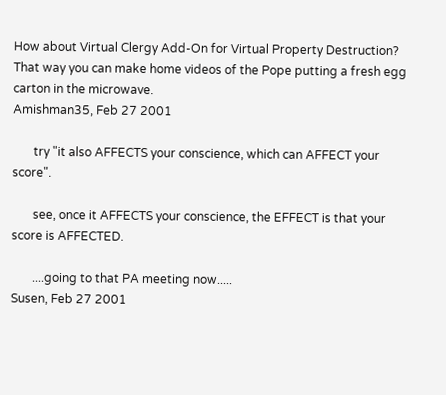How about Virtual Clergy Add-On for Virtual Property Destruction? That way you can make home videos of the Pope putting a fresh egg carton in the microwave.
Amishman35, Feb 27 2001

       try "it also AFFECTS your conscience, which can AFFECT your score".

       see, once it AFFECTS your conscience, the EFFECT is that your score is AFFECTED.

       ....going to that PA meeting now.....
Susen, Feb 27 2001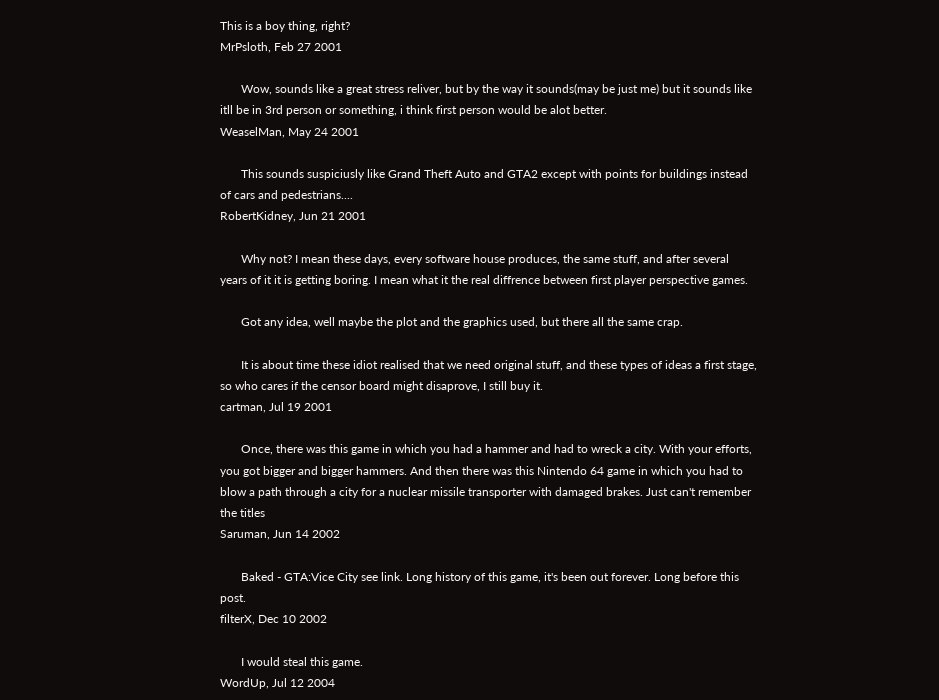This is a boy thing, right?
MrPsloth, Feb 27 2001

       Wow, sounds like a great stress reliver, but by the way it sounds(may be just me) but it sounds like itll be in 3rd person or something, i think first person would be alot better.
WeaselMan, May 24 2001

       This sounds suspiciusly like Grand Theft Auto and GTA2 except with points for buildings instead of cars and pedestrians....
RobertKidney, Jun 21 2001

       Why not? I mean these days, every software house produces, the same stuff, and after several years of it it is getting boring. I mean what it the real diffrence between first player perspective games.

       Got any idea, well maybe the plot and the graphics used, but there all the same crap.

       It is about time these idiot realised that we need original stuff, and these types of ideas a first stage, so who cares if the censor board might disaprove, I still buy it.
cartman, Jul 19 2001

       Once, there was this game in which you had a hammer and had to wreck a city. With your efforts, you got bigger and bigger hammers. And then there was this Nintendo 64 game in which you had to blow a path through a city for a nuclear missile transporter with damaged brakes. Just can't remember the titles
Saruman, Jun 14 2002

       Baked - GTA:Vice City see link. Long history of this game, it's been out forever. Long before this post.
filterX, Dec 10 2002

       I would steal this game.
WordUp, Jul 12 2004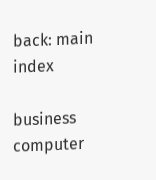back: main index

business  computer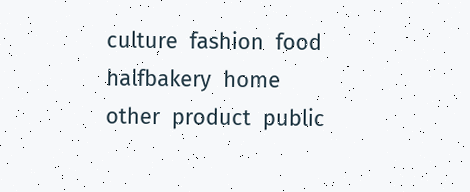culture  fashion  food  halfbakery  home  other  product  public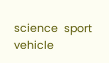science  sport  vehicle